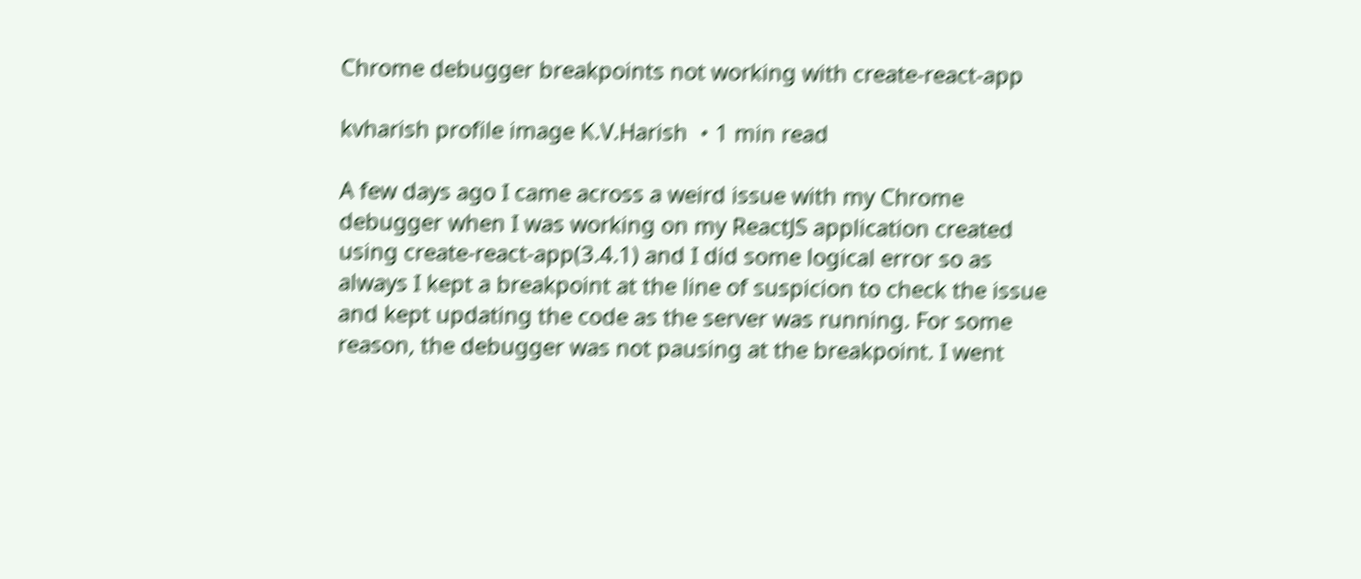Chrome debugger breakpoints not working with create-react-app

kvharish profile image K.V.Harish ・1 min read

A few days ago I came across a weird issue with my Chrome debugger when I was working on my ReactJS application created using create-react-app(3.4.1) and I did some logical error so as always I kept a breakpoint at the line of suspicion to check the issue and kept updating the code as the server was running. For some reason, the debugger was not pausing at the breakpoint. I went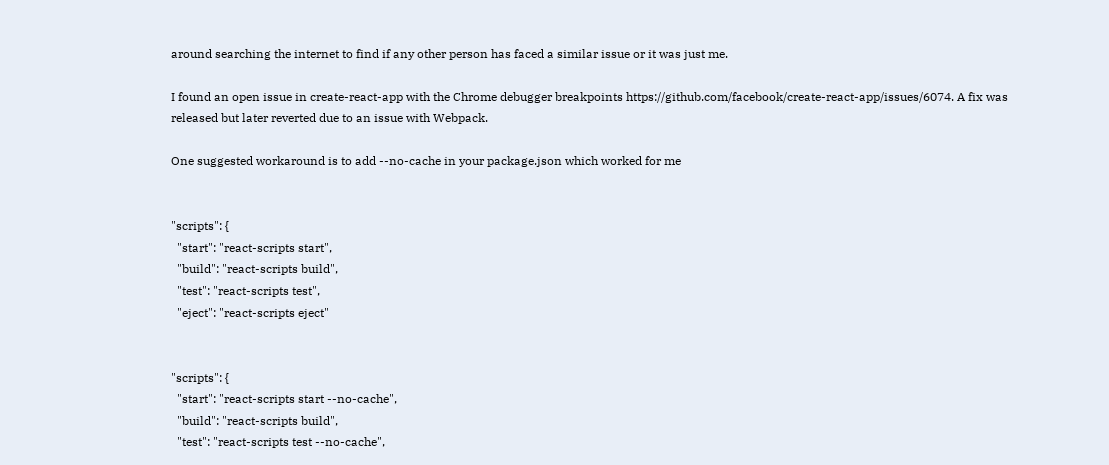around searching the internet to find if any other person has faced a similar issue or it was just me.

I found an open issue in create-react-app with the Chrome debugger breakpoints https://github.com/facebook/create-react-app/issues/6074. A fix was released but later reverted due to an issue with Webpack.

One suggested workaround is to add --no-cache in your package.json which worked for me


"scripts": {
  "start": "react-scripts start",
  "build": "react-scripts build",
  "test": "react-scripts test",
  "eject": "react-scripts eject"


"scripts": {
  "start": "react-scripts start --no-cache",
  "build": "react-scripts build",
  "test": "react-scripts test --no-cache",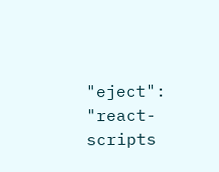"eject": "react-scripts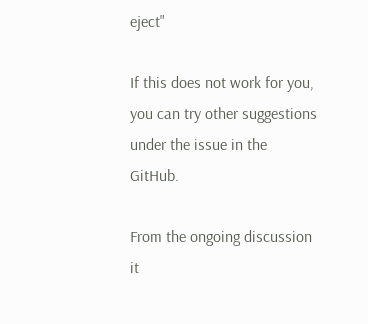eject"

If this does not work for you, you can try other suggestions under the issue in the GitHub.

From the ongoing discussion it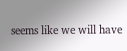seems like we will have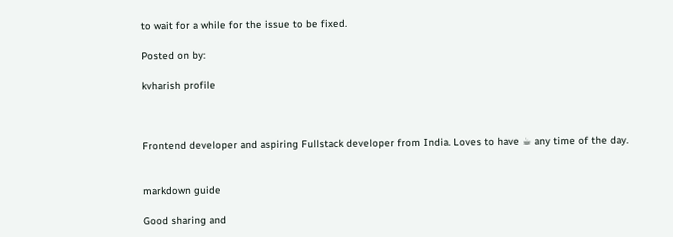to wait for a while for the issue to be fixed.

Posted on by:

kvharish profile



Frontend developer and aspiring Fullstack developer from India. Loves to have ☕ any time of the day.


markdown guide

Good sharing and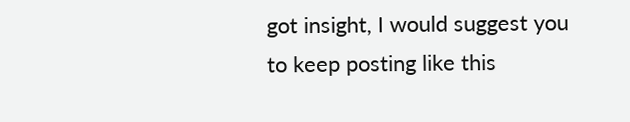got insight, I would suggest you to keep posting like this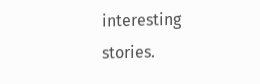interesting stories.